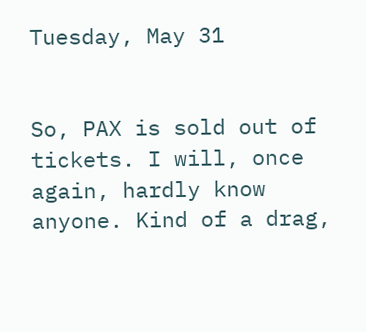Tuesday, May 31


So, PAX is sold out of tickets. I will, once again, hardly know anyone. Kind of a drag,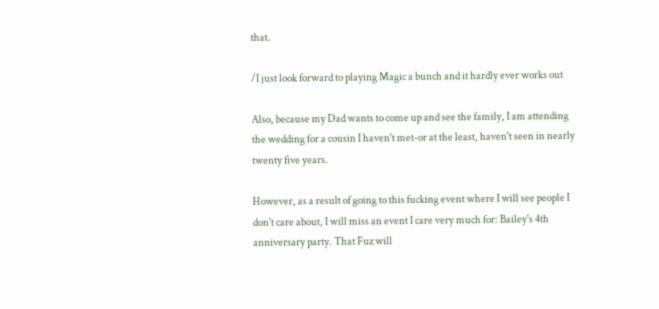that.

/I just look forward to playing Magic a bunch and it hardly ever works out

Also, because my Dad wants to come up and see the family, I am attending the wedding for a cousin I haven't met-or at the least, haven't seen in nearly twenty five years.

However, as a result of going to this fucking event where I will see people I don't care about, I will miss an event I care very much for: Bailey's 4th anniversary party. That Fuz will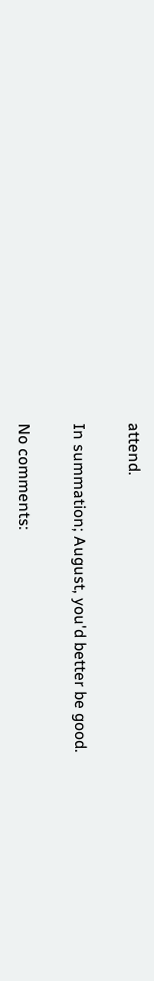attend.

In summation; August, you'd better be good.

No comments: